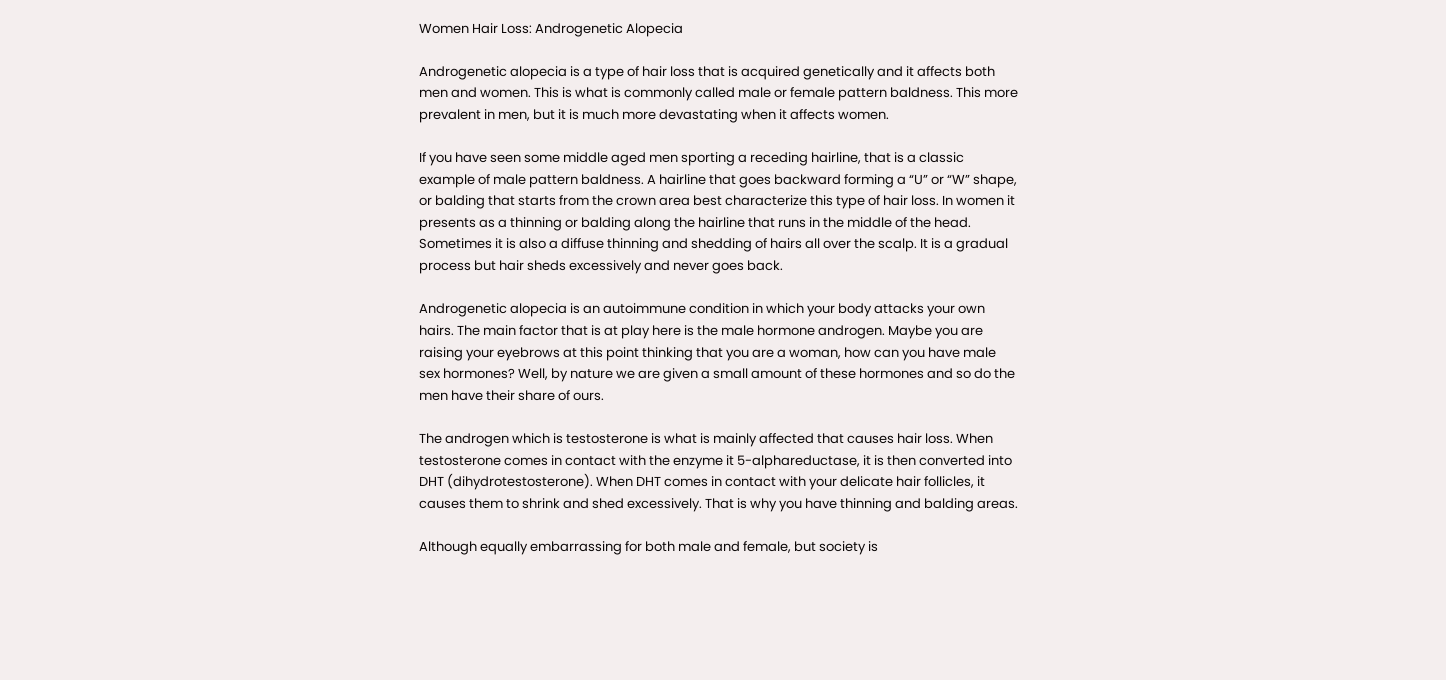Women Hair Loss: Androgenetic Alopecia

Androgenetic alopecia is a type of hair loss that is acquired genetically and it affects both men and women. This is what is commonly called male or female pattern baldness. This more prevalent in men, but it is much more devastating when it affects women.

If you have seen some middle aged men sporting a receding hairline, that is a classic example of male pattern baldness. A hairline that goes backward forming a “U” or “W” shape, or balding that starts from the crown area best characterize this type of hair loss. In women it presents as a thinning or balding along the hairline that runs in the middle of the head. Sometimes it is also a diffuse thinning and shedding of hairs all over the scalp. It is a gradual process but hair sheds excessively and never goes back.

Androgenetic alopecia is an autoimmune condition in which your body attacks your own hairs. The main factor that is at play here is the male hormone androgen. Maybe you are raising your eyebrows at this point thinking that you are a woman, how can you have male sex hormones? Well, by nature we are given a small amount of these hormones and so do the men have their share of ours.

The androgen which is testosterone is what is mainly affected that causes hair loss. When testosterone comes in contact with the enzyme it 5-alphareductase, it is then converted into DHT (dihydrotestosterone). When DHT comes in contact with your delicate hair follicles, it causes them to shrink and shed excessively. That is why you have thinning and balding areas.

Although equally embarrassing for both male and female, but society is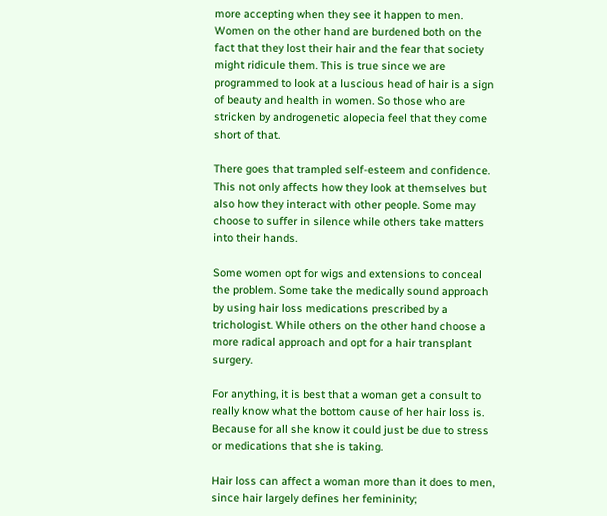more accepting when they see it happen to men. Women on the other hand are burdened both on the fact that they lost their hair and the fear that society might ridicule them. This is true since we are programmed to look at a luscious head of hair is a sign of beauty and health in women. So those who are stricken by androgenetic alopecia feel that they come short of that.

There goes that trampled self-esteem and confidence. This not only affects how they look at themselves but also how they interact with other people. Some may choose to suffer in silence while others take matters into their hands.

Some women opt for wigs and extensions to conceal the problem. Some take the medically sound approach by using hair loss medications prescribed by a trichologist. While others on the other hand choose a more radical approach and opt for a hair transplant surgery.

For anything, it is best that a woman get a consult to really know what the bottom cause of her hair loss is. Because for all she know it could just be due to stress or medications that she is taking.

Hair loss can affect a woman more than it does to men, since hair largely defines her femininity;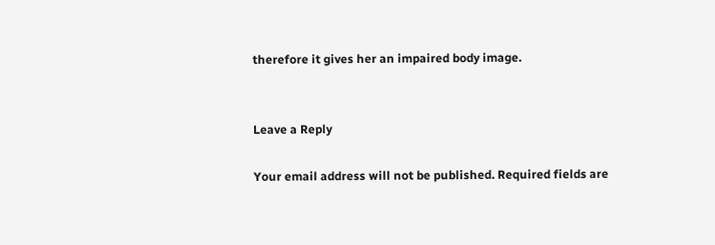therefore it gives her an impaired body image.


Leave a Reply

Your email address will not be published. Required fields are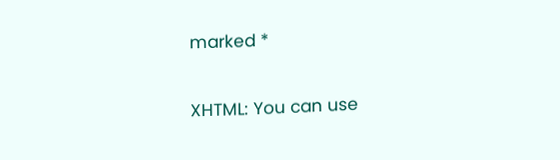marked *

XHTML: You can use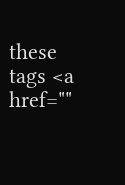these tags <a href=""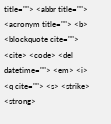title=""> <abbr title=""> <acronym title=""> <b> <blockquote cite=""> <cite> <code> <del datetime=""> <em> <i> <q cite=""> <s> <strike> <strong>